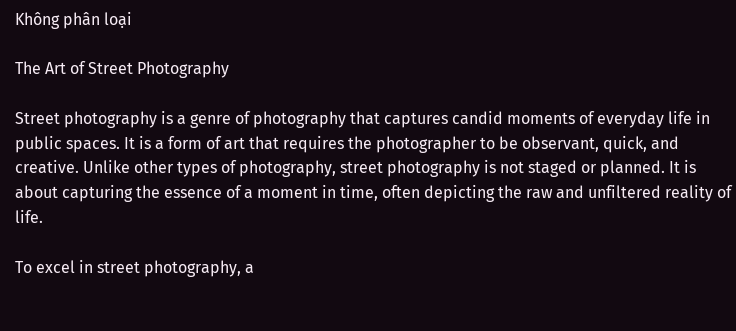Không phân loại

The Art of Street Photography

Street photography is a genre of photography that captures candid moments of everyday life in public spaces. It is a form of art that requires the photographer to be observant, quick, and creative. Unlike other types of photography, street photography is not staged or planned. It is about capturing the essence of a moment in time, often depicting the raw and unfiltered reality of life.

To excel in street photography, a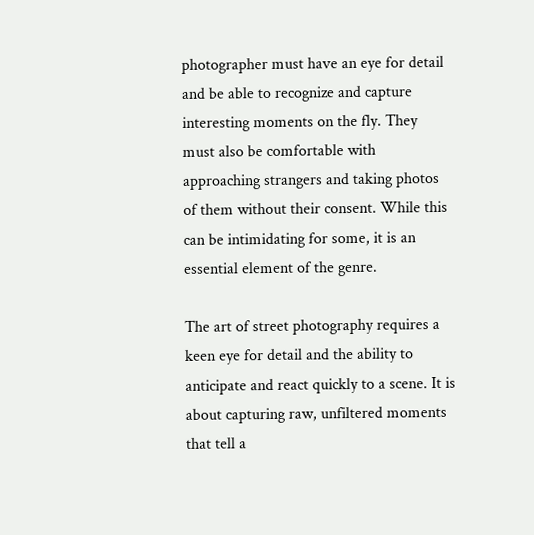photographer must have an eye for detail and be able to recognize and capture interesting moments on the fly. They must also be comfortable with approaching strangers and taking photos of them without their consent. While this can be intimidating for some, it is an essential element of the genre.

The art of street photography requires a keen eye for detail and the ability to anticipate and react quickly to a scene. It is about capturing raw, unfiltered moments that tell a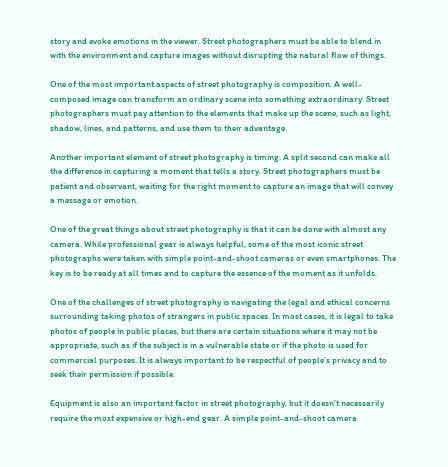story and evoke emotions in the viewer. Street photographers must be able to blend in with the environment and capture images without disrupting the natural flow of things.

One of the most important aspects of street photography is composition. A well-composed image can transform an ordinary scene into something extraordinary. Street photographers must pay attention to the elements that make up the scene, such as light, shadow, lines, and patterns, and use them to their advantage.

Another important element of street photography is timing. A split second can make all the difference in capturing a moment that tells a story. Street photographers must be patient and observant, waiting for the right moment to capture an image that will convey a message or emotion.

One of the great things about street photography is that it can be done with almost any camera. While professional gear is always helpful, some of the most iconic street photographs were taken with simple point-and-shoot cameras or even smartphones. The key is to be ready at all times and to capture the essence of the moment as it unfolds.

One of the challenges of street photography is navigating the legal and ethical concerns surrounding taking photos of strangers in public spaces. In most cases, it is legal to take photos of people in public places, but there are certain situations where it may not be appropriate, such as if the subject is in a vulnerable state or if the photo is used for commercial purposes. It is always important to be respectful of people’s privacy and to seek their permission if possible.

Equipment is also an important factor in street photography, but it doesn’t necessarily require the most expensive or high-end gear. A simple point-and-shoot camera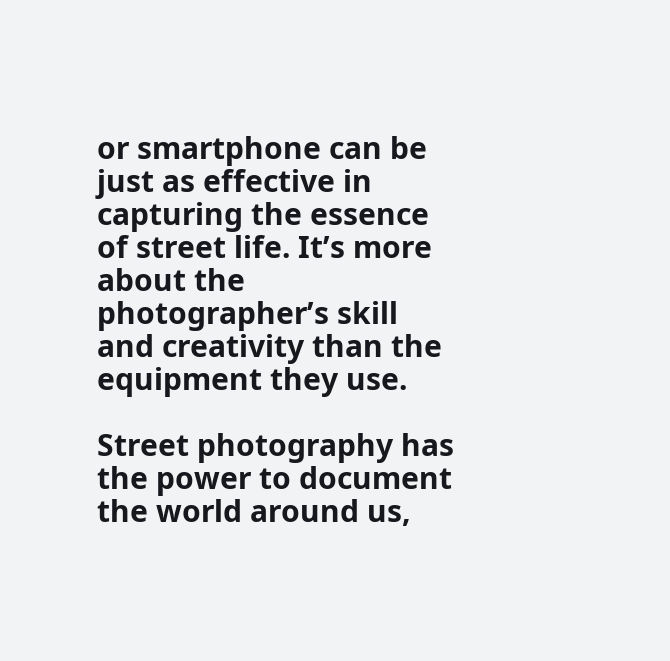or smartphone can be just as effective in capturing the essence of street life. It’s more about the photographer’s skill and creativity than the equipment they use.

Street photography has the power to document the world around us,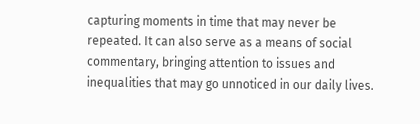capturing moments in time that may never be repeated. It can also serve as a means of social commentary, bringing attention to issues and inequalities that may go unnoticed in our daily lives.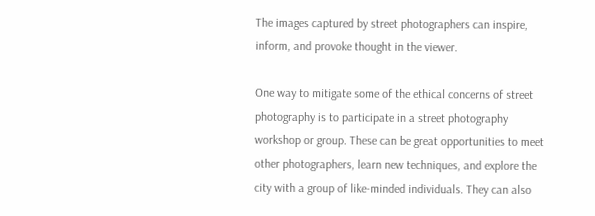The images captured by street photographers can inspire, inform, and provoke thought in the viewer.

One way to mitigate some of the ethical concerns of street photography is to participate in a street photography workshop or group. These can be great opportunities to meet other photographers, learn new techniques, and explore the city with a group of like-minded individuals. They can also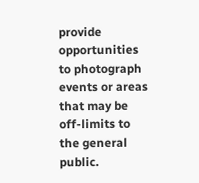provide opportunities to photograph events or areas that may be off-limits to the general public.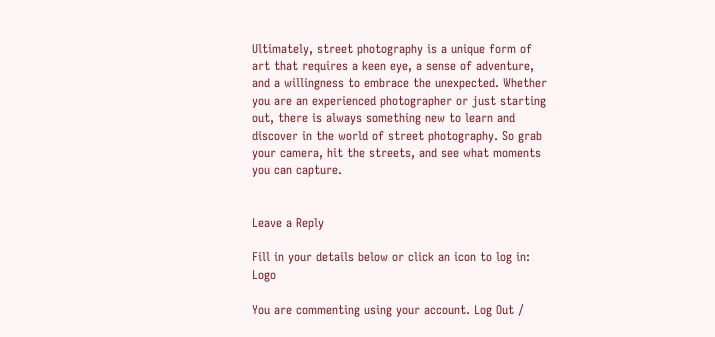Ultimately, street photography is a unique form of art that requires a keen eye, a sense of adventure, and a willingness to embrace the unexpected. Whether you are an experienced photographer or just starting out, there is always something new to learn and discover in the world of street photography. So grab your camera, hit the streets, and see what moments you can capture.


Leave a Reply

Fill in your details below or click an icon to log in: Logo

You are commenting using your account. Log Out /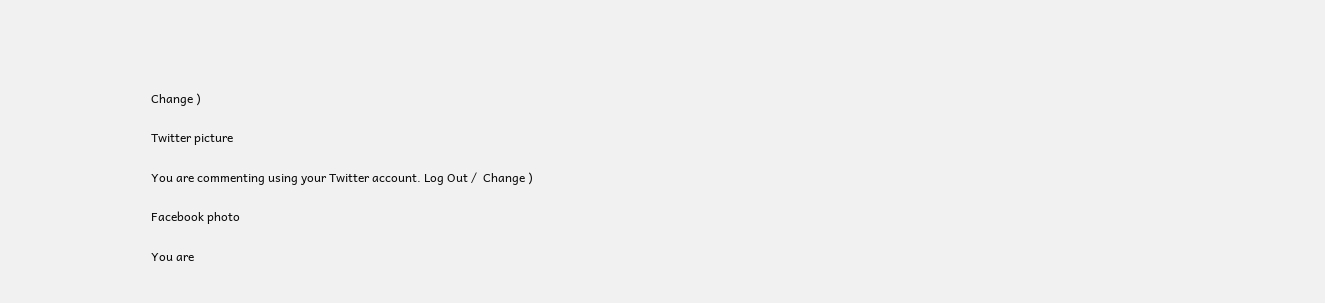Change )

Twitter picture

You are commenting using your Twitter account. Log Out /  Change )

Facebook photo

You are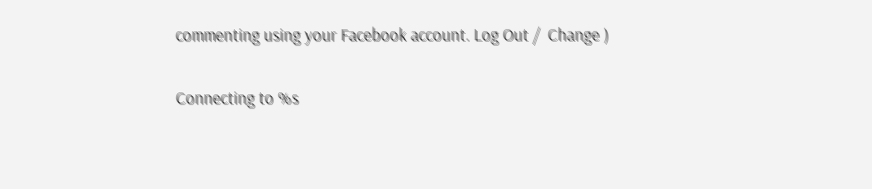commenting using your Facebook account. Log Out /  Change )

Connecting to %s